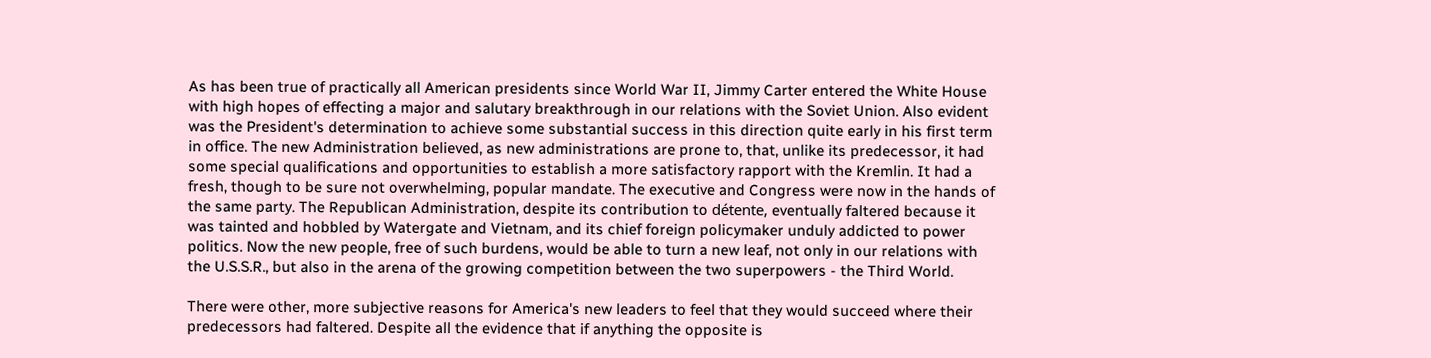As has been true of practically all American presidents since World War II, Jimmy Carter entered the White House with high hopes of effecting a major and salutary breakthrough in our relations with the Soviet Union. Also evident was the President's determination to achieve some substantial success in this direction quite early in his first term in office. The new Administration believed, as new administrations are prone to, that, unlike its predecessor, it had some special qualifications and opportunities to establish a more satisfactory rapport with the Kremlin. It had a fresh, though to be sure not overwhelming, popular mandate. The executive and Congress were now in the hands of the same party. The Republican Administration, despite its contribution to détente, eventually faltered because it was tainted and hobbled by Watergate and Vietnam, and its chief foreign policymaker unduly addicted to power politics. Now the new people, free of such burdens, would be able to turn a new leaf, not only in our relations with the U.S.S.R., but also in the arena of the growing competition between the two superpowers - the Third World.

There were other, more subjective reasons for America's new leaders to feel that they would succeed where their predecessors had faltered. Despite all the evidence that if anything the opposite is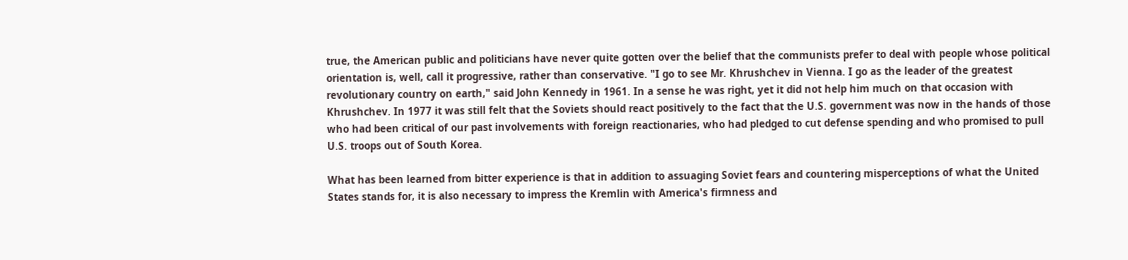true, the American public and politicians have never quite gotten over the belief that the communists prefer to deal with people whose political orientation is, well, call it progressive, rather than conservative. "I go to see Mr. Khrushchev in Vienna. I go as the leader of the greatest revolutionary country on earth," said John Kennedy in 1961. In a sense he was right, yet it did not help him much on that occasion with Khrushchev. In 1977 it was still felt that the Soviets should react positively to the fact that the U.S. government was now in the hands of those who had been critical of our past involvements with foreign reactionaries, who had pledged to cut defense spending and who promised to pull U.S. troops out of South Korea.

What has been learned from bitter experience is that in addition to assuaging Soviet fears and countering misperceptions of what the United States stands for, it is also necessary to impress the Kremlin with America's firmness and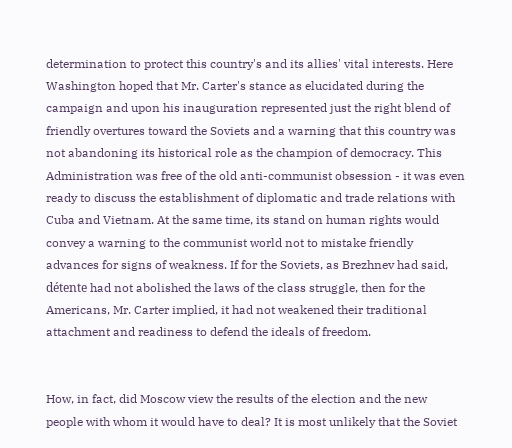determination to protect this country's and its allies' vital interests. Here Washington hoped that Mr. Carter's stance as elucidated during the campaign and upon his inauguration represented just the right blend of friendly overtures toward the Soviets and a warning that this country was not abandoning its historical role as the champion of democracy. This Administration was free of the old anti-communist obsession - it was even ready to discuss the establishment of diplomatic and trade relations with Cuba and Vietnam. At the same time, its stand on human rights would convey a warning to the communist world not to mistake friendly advances for signs of weakness. If for the Soviets, as Brezhnev had said, détente had not abolished the laws of the class struggle, then for the Americans, Mr. Carter implied, it had not weakened their traditional attachment and readiness to defend the ideals of freedom.


How, in fact, did Moscow view the results of the election and the new people with whom it would have to deal? It is most unlikely that the Soviet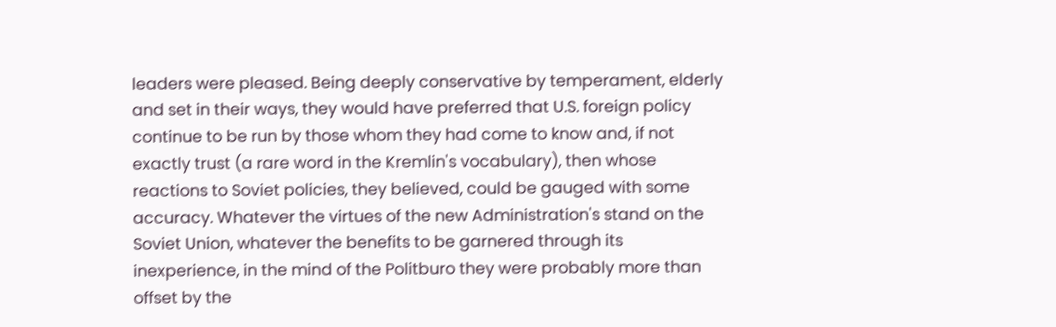leaders were pleased. Being deeply conservative by temperament, elderly and set in their ways, they would have preferred that U.S. foreign policy continue to be run by those whom they had come to know and, if not exactly trust (a rare word in the Kremlin's vocabulary), then whose reactions to Soviet policies, they believed, could be gauged with some accuracy. Whatever the virtues of the new Administration's stand on the Soviet Union, whatever the benefits to be garnered through its inexperience, in the mind of the Politburo they were probably more than offset by the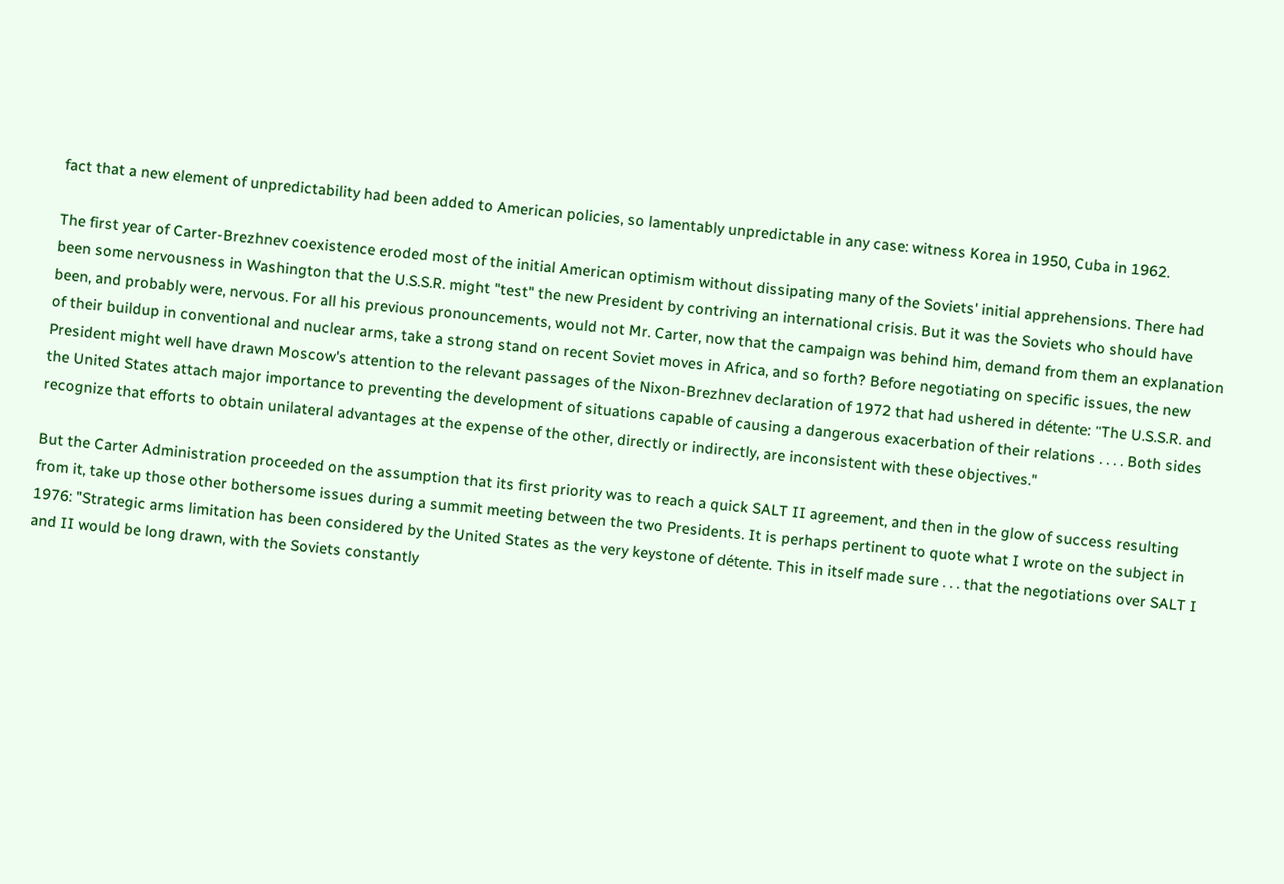fact that a new element of unpredictability had been added to American policies, so lamentably unpredictable in any case: witness Korea in 1950, Cuba in 1962.

The first year of Carter-Brezhnev coexistence eroded most of the initial American optimism without dissipating many of the Soviets' initial apprehensions. There had been some nervousness in Washington that the U.S.S.R. might "test" the new President by contriving an international crisis. But it was the Soviets who should have been, and probably were, nervous. For all his previous pronouncements, would not Mr. Carter, now that the campaign was behind him, demand from them an explanation of their buildup in conventional and nuclear arms, take a strong stand on recent Soviet moves in Africa, and so forth? Before negotiating on specific issues, the new President might well have drawn Moscow's attention to the relevant passages of the Nixon-Brezhnev declaration of 1972 that had ushered in détente: "The U.S.S.R. and the United States attach major importance to preventing the development of situations capable of causing a dangerous exacerbation of their relations . . . . Both sides recognize that efforts to obtain unilateral advantages at the expense of the other, directly or indirectly, are inconsistent with these objectives."

But the Carter Administration proceeded on the assumption that its first priority was to reach a quick SALT II agreement, and then in the glow of success resulting from it, take up those other bothersome issues during a summit meeting between the two Presidents. It is perhaps pertinent to quote what I wrote on the subject in 1976: "Strategic arms limitation has been considered by the United States as the very keystone of détente. This in itself made sure . . . that the negotiations over SALT I and II would be long drawn, with the Soviets constantly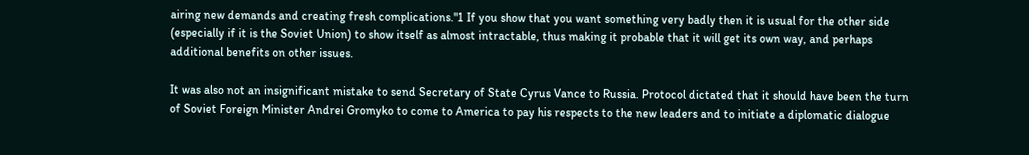airing new demands and creating fresh complications."1 If you show that you want something very badly then it is usual for the other side (especially if it is the Soviet Union) to show itself as almost intractable, thus making it probable that it will get its own way, and perhaps additional benefits on other issues.

It was also not an insignificant mistake to send Secretary of State Cyrus Vance to Russia. Protocol dictated that it should have been the turn of Soviet Foreign Minister Andrei Gromyko to come to America to pay his respects to the new leaders and to initiate a diplomatic dialogue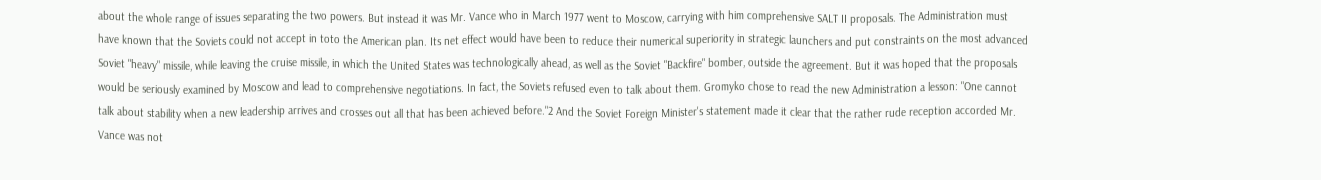about the whole range of issues separating the two powers. But instead it was Mr. Vance who in March 1977 went to Moscow, carrying with him comprehensive SALT II proposals. The Administration must have known that the Soviets could not accept in toto the American plan. Its net effect would have been to reduce their numerical superiority in strategic launchers and put constraints on the most advanced Soviet "heavy" missile, while leaving the cruise missile, in which the United States was technologically ahead, as well as the Soviet "Backfire" bomber, outside the agreement. But it was hoped that the proposals would be seriously examined by Moscow and lead to comprehensive negotiations. In fact, the Soviets refused even to talk about them. Gromyko chose to read the new Administration a lesson: "One cannot talk about stability when a new leadership arrives and crosses out all that has been achieved before."2 And the Soviet Foreign Minister's statement made it clear that the rather rude reception accorded Mr. Vance was not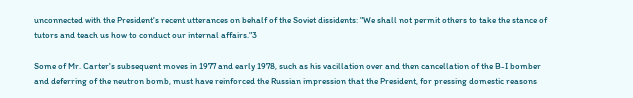unconnected with the President's recent utterances on behalf of the Soviet dissidents: "We shall not permit others to take the stance of tutors and teach us how to conduct our internal affairs."3

Some of Mr. Carter's subsequent moves in 1977 and early 1978, such as his vacillation over and then cancellation of the B-I bomber and deferring of the neutron bomb, must have reinforced the Russian impression that the President, for pressing domestic reasons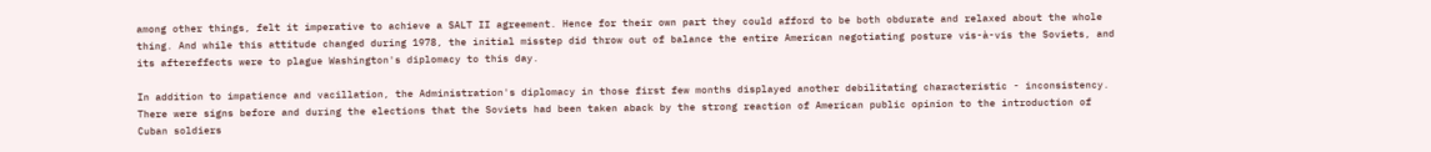among other things, felt it imperative to achieve a SALT II agreement. Hence for their own part they could afford to be both obdurate and relaxed about the whole thing. And while this attitude changed during 1978, the initial misstep did throw out of balance the entire American negotiating posture vis-à-vis the Soviets, and its aftereffects were to plague Washington's diplomacy to this day.

In addition to impatience and vacillation, the Administration's diplomacy in those first few months displayed another debilitating characteristic - inconsistency. There were signs before and during the elections that the Soviets had been taken aback by the strong reaction of American public opinion to the introduction of Cuban soldiers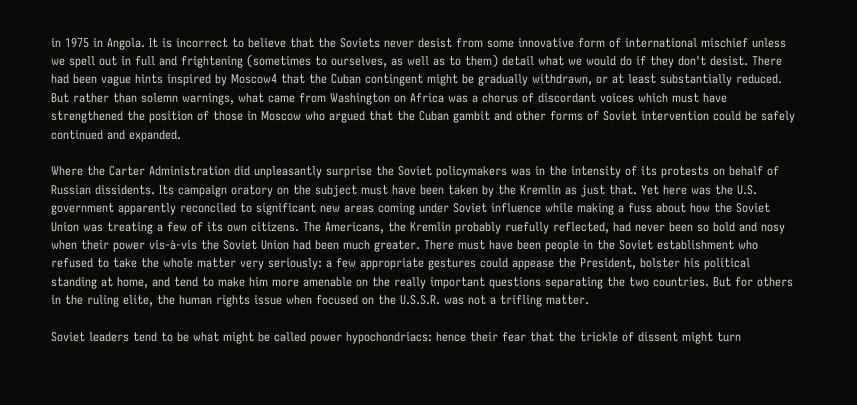in 1975 in Angola. It is incorrect to believe that the Soviets never desist from some innovative form of international mischief unless we spell out in full and frightening (sometimes to ourselves, as well as to them) detail what we would do if they don't desist. There had been vague hints inspired by Moscow4 that the Cuban contingent might be gradually withdrawn, or at least substantially reduced. But rather than solemn warnings, what came from Washington on Africa was a chorus of discordant voices which must have strengthened the position of those in Moscow who argued that the Cuban gambit and other forms of Soviet intervention could be safely continued and expanded.

Where the Carter Administration did unpleasantly surprise the Soviet policymakers was in the intensity of its protests on behalf of Russian dissidents. Its campaign oratory on the subject must have been taken by the Kremlin as just that. Yet here was the U.S. government apparently reconciled to significant new areas coming under Soviet influence while making a fuss about how the Soviet Union was treating a few of its own citizens. The Americans, the Kremlin probably ruefully reflected, had never been so bold and nosy when their power vis-à-vis the Soviet Union had been much greater. There must have been people in the Soviet establishment who refused to take the whole matter very seriously: a few appropriate gestures could appease the President, bolster his political standing at home, and tend to make him more amenable on the really important questions separating the two countries. But for others in the ruling elite, the human rights issue when focused on the U.S.S.R. was not a trifling matter.

Soviet leaders tend to be what might be called power hypochondriacs: hence their fear that the trickle of dissent might turn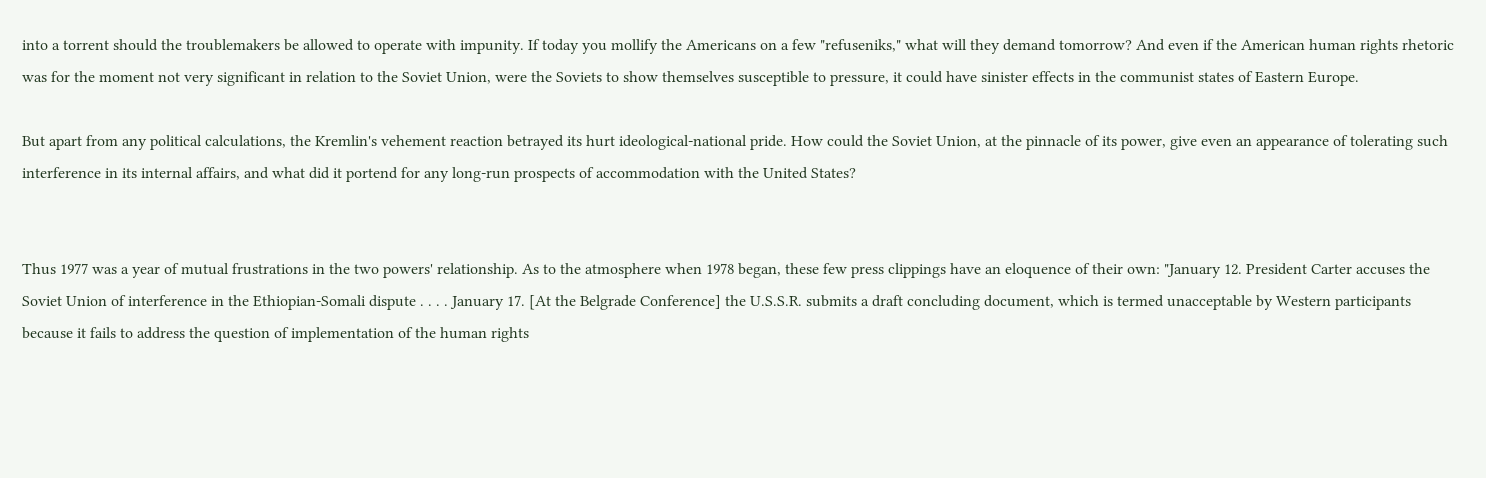into a torrent should the troublemakers be allowed to operate with impunity. If today you mollify the Americans on a few "refuseniks," what will they demand tomorrow? And even if the American human rights rhetoric was for the moment not very significant in relation to the Soviet Union, were the Soviets to show themselves susceptible to pressure, it could have sinister effects in the communist states of Eastern Europe.

But apart from any political calculations, the Kremlin's vehement reaction betrayed its hurt ideological-national pride. How could the Soviet Union, at the pinnacle of its power, give even an appearance of tolerating such interference in its internal affairs, and what did it portend for any long-run prospects of accommodation with the United States?


Thus 1977 was a year of mutual frustrations in the two powers' relationship. As to the atmosphere when 1978 began, these few press clippings have an eloquence of their own: "January 12. President Carter accuses the Soviet Union of interference in the Ethiopian-Somali dispute . . . . January 17. [At the Belgrade Conference] the U.S.S.R. submits a draft concluding document, which is termed unacceptable by Western participants because it fails to address the question of implementation of the human rights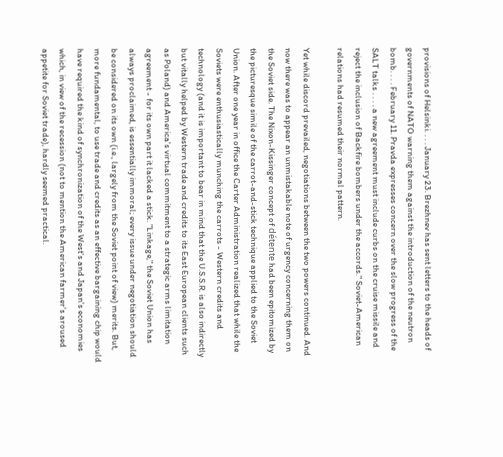provisions of Helsinki. . . . January 23. Brezhnev has sent letters to the heads of governments of NATO warning them against the introduction of the neutron bomb. . . . February 11. Pravda expresses concern over the slow progress of the SALT talks . . . . a new agreement must include curbs on the cruise missile and reject the inclusion of Backfire bombers under the accords." Soviet-American relations had resumed their normal pattern.

Yet while discord prevailed, negotiations between the two powers continued. And now there was to appear an unmistakable note of urgency concerning them on the Soviet side. The Nixon-Kissinger concept of détente had been epitomized by the picturesque simile of the carrot-and-stick technique applied to the Soviet Union. After one year in office the Carter Administration realized that while the Soviets were enthusiastically munching the carrots - Western credits and technology (and it is important to bear in mind that the U.S.S.R. is also indirectly but vitally helped by Western trade and credits to its East European clients such as Poland) and America's virtual commitment to a strategic arms limitation agreement - for its own part it lacked a stick. "Linkage," the Soviet Union has always proclaimed, is essentially immoral; every issue under negotiation should be considered on its own (i.e., largely from the Soviet point of view) merits. But, more fundamental, to use trade and credits as an effective bargaining chip would have required the kind of synchronization of the West's and Japan's economies which, in view of the recession (not to mention the American farmer's aroused appetite for Soviet trade), hardly seemed practical.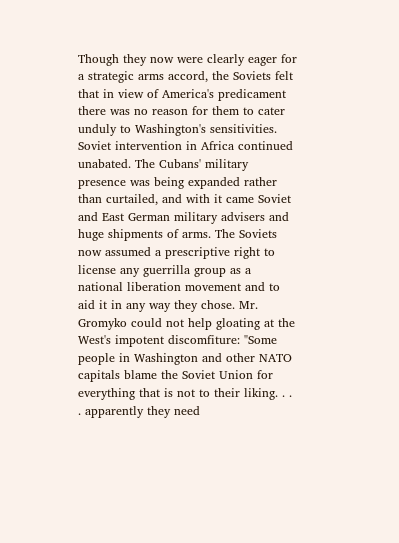Though they now were clearly eager for a strategic arms accord, the Soviets felt that in view of America's predicament there was no reason for them to cater unduly to Washington's sensitivities. Soviet intervention in Africa continued unabated. The Cubans' military presence was being expanded rather than curtailed, and with it came Soviet and East German military advisers and huge shipments of arms. The Soviets now assumed a prescriptive right to license any guerrilla group as a national liberation movement and to aid it in any way they chose. Mr. Gromyko could not help gloating at the West's impotent discomfiture: "Some people in Washington and other NATO capitals blame the Soviet Union for everything that is not to their liking. . . . apparently they need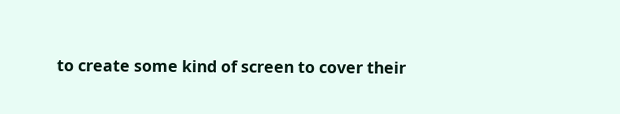to create some kind of screen to cover their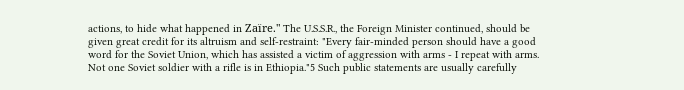actions, to hide what happened in Zaïre." The U.S.S.R., the Foreign Minister continued, should be given great credit for its altruism and self-restraint: "Every fair-minded person should have a good word for the Soviet Union, which has assisted a victim of aggression with arms - I repeat with arms. Not one Soviet soldier with a rifle is in Ethiopia."5 Such public statements are usually carefully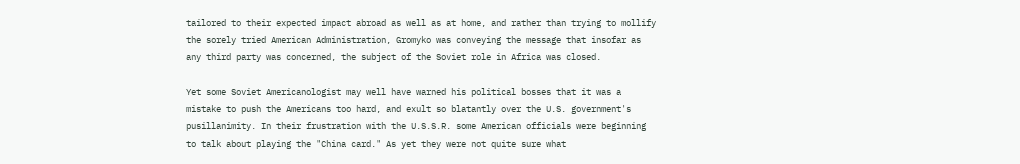tailored to their expected impact abroad as well as at home, and rather than trying to mollify the sorely tried American Administration, Gromyko was conveying the message that insofar as any third party was concerned, the subject of the Soviet role in Africa was closed.

Yet some Soviet Americanologist may well have warned his political bosses that it was a mistake to push the Americans too hard, and exult so blatantly over the U.S. government's pusillanimity. In their frustration with the U.S.S.R. some American officials were beginning to talk about playing the "China card." As yet they were not quite sure what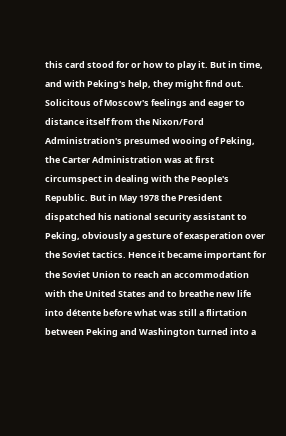this card stood for or how to play it. But in time, and with Peking's help, they might find out. Solicitous of Moscow's feelings and eager to distance itself from the Nixon/Ford Administration's presumed wooing of Peking, the Carter Administration was at first circumspect in dealing with the People's Republic. But in May 1978 the President dispatched his national security assistant to Peking, obviously a gesture of exasperation over the Soviet tactics. Hence it became important for the Soviet Union to reach an accommodation with the United States and to breathe new life into détente before what was still a flirtation between Peking and Washington turned into a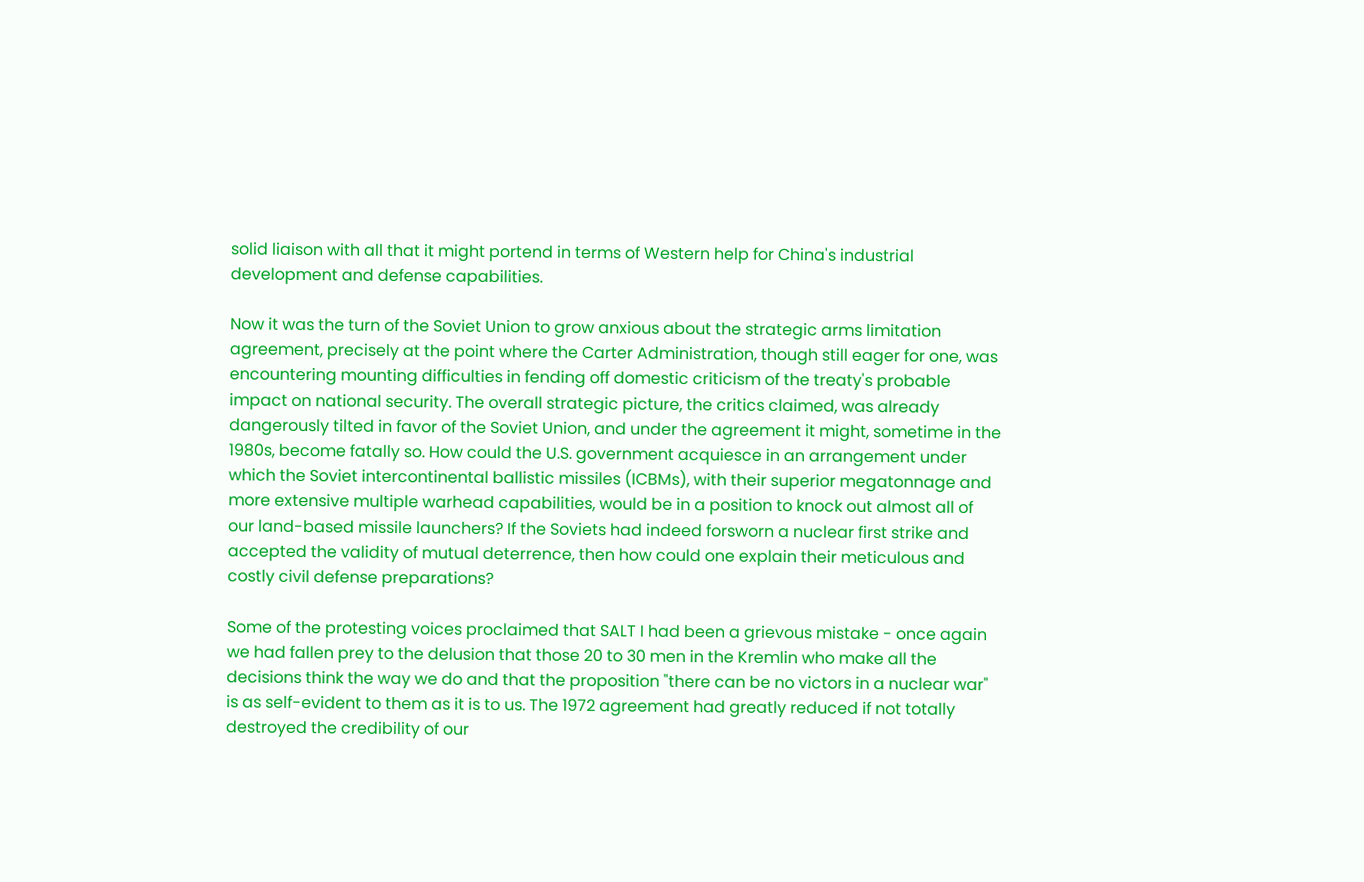solid liaison with all that it might portend in terms of Western help for China's industrial development and defense capabilities.

Now it was the turn of the Soviet Union to grow anxious about the strategic arms limitation agreement, precisely at the point where the Carter Administration, though still eager for one, was encountering mounting difficulties in fending off domestic criticism of the treaty's probable impact on national security. The overall strategic picture, the critics claimed, was already dangerously tilted in favor of the Soviet Union, and under the agreement it might, sometime in the 1980s, become fatally so. How could the U.S. government acquiesce in an arrangement under which the Soviet intercontinental ballistic missiles (ICBMs), with their superior megatonnage and more extensive multiple warhead capabilities, would be in a position to knock out almost all of our land-based missile launchers? If the Soviets had indeed forsworn a nuclear first strike and accepted the validity of mutual deterrence, then how could one explain their meticulous and costly civil defense preparations?

Some of the protesting voices proclaimed that SALT I had been a grievous mistake - once again we had fallen prey to the delusion that those 20 to 30 men in the Kremlin who make all the decisions think the way we do and that the proposition "there can be no victors in a nuclear war" is as self-evident to them as it is to us. The 1972 agreement had greatly reduced if not totally destroyed the credibility of our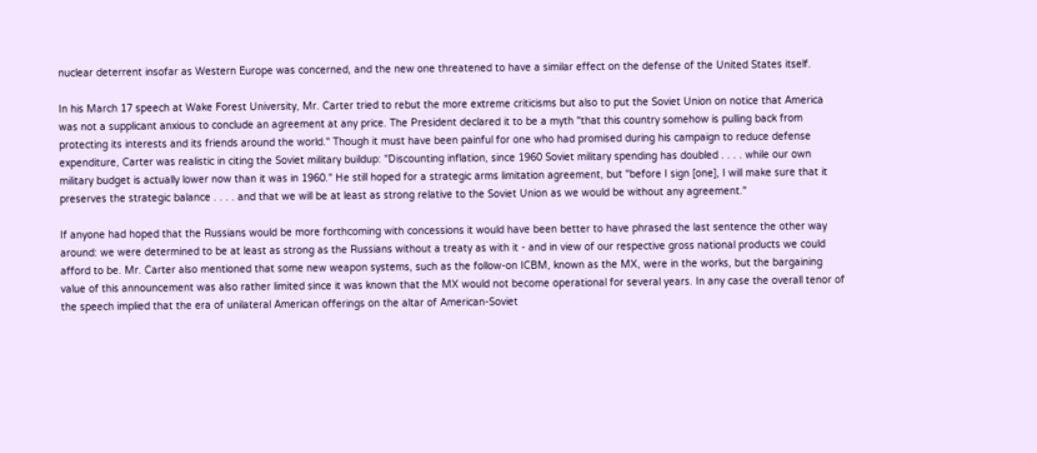nuclear deterrent insofar as Western Europe was concerned, and the new one threatened to have a similar effect on the defense of the United States itself.

In his March 17 speech at Wake Forest University, Mr. Carter tried to rebut the more extreme criticisms but also to put the Soviet Union on notice that America was not a supplicant anxious to conclude an agreement at any price. The President declared it to be a myth "that this country somehow is pulling back from protecting its interests and its friends around the world." Though it must have been painful for one who had promised during his campaign to reduce defense expenditure, Carter was realistic in citing the Soviet military buildup: "Discounting inflation, since 1960 Soviet military spending has doubled . . . . while our own military budget is actually lower now than it was in 1960." He still hoped for a strategic arms limitation agreement, but "before I sign [one], I will make sure that it preserves the strategic balance . . . . and that we will be at least as strong relative to the Soviet Union as we would be without any agreement."

If anyone had hoped that the Russians would be more forthcoming with concessions it would have been better to have phrased the last sentence the other way around: we were determined to be at least as strong as the Russians without a treaty as with it - and in view of our respective gross national products we could afford to be. Mr. Carter also mentioned that some new weapon systems, such as the follow-on ICBM, known as the MX, were in the works, but the bargaining value of this announcement was also rather limited since it was known that the MX would not become operational for several years. In any case the overall tenor of the speech implied that the era of unilateral American offerings on the altar of American-Soviet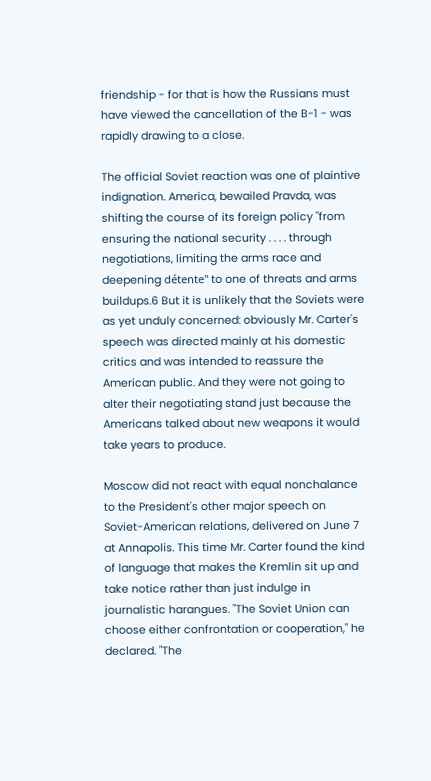friendship - for that is how the Russians must have viewed the cancellation of the B-1 - was rapidly drawing to a close.

The official Soviet reaction was one of plaintive indignation. America, bewailed Pravda, was shifting the course of its foreign policy "from ensuring the national security . . . . through negotiations, limiting the arms race and deepening détente" to one of threats and arms buildups.6 But it is unlikely that the Soviets were as yet unduly concerned: obviously Mr. Carter's speech was directed mainly at his domestic critics and was intended to reassure the American public. And they were not going to alter their negotiating stand just because the Americans talked about new weapons it would take years to produce.

Moscow did not react with equal nonchalance to the President's other major speech on Soviet-American relations, delivered on June 7 at Annapolis. This time Mr. Carter found the kind of language that makes the Kremlin sit up and take notice rather than just indulge in journalistic harangues. "The Soviet Union can choose either confrontation or cooperation," he declared. "The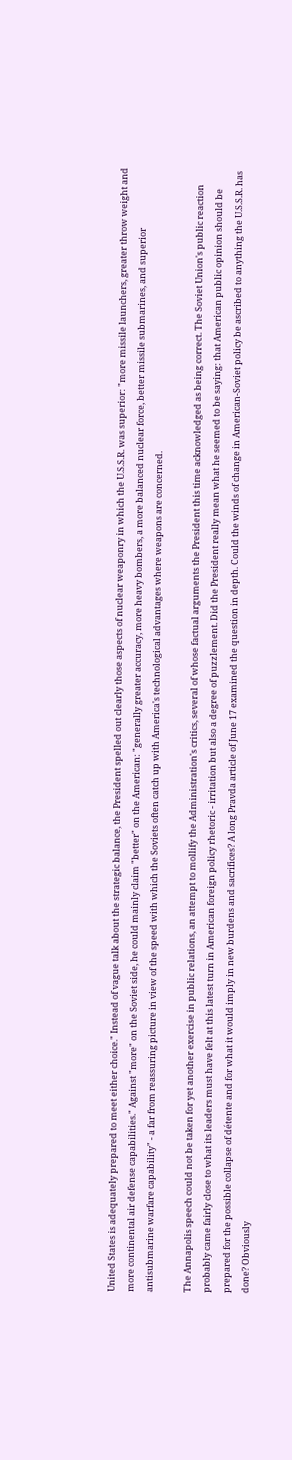United States is adequately prepared to meet either choice." Instead of vague talk about the strategic balance, the President spelled out clearly those aspects of nuclear weaponry in which the U.S.S.R. was superior: "more missile launchers, greater throw weight and more continental air defense capabilities." Against "more" on the Soviet side, he could mainly claim "better" on the American: "generally greater accuracy, more heavy bombers, a more balanced nuclear force, better missile submarines, and superior antisubmarine warfare capability" - a far from reassuring picture in view of the speed with which the Soviets often catch up with America's technological advantages where weapons are concerned.

The Annapolis speech could not be taken for yet another exercise in public relations, an attempt to mollify the Administration's critics, several of whose factual arguments the President this time acknowledged as being correct. The Soviet Union's public reaction probably came fairly close to what its leaders must have felt at this latest turn in American foreign policy rhetoric - irritation but also a degree of puzzlement. Did the President really mean what he seemed to be saying: that American public opinion should be prepared for the possible collapse of détente and for what it would imply in new burdens and sacrifices? A long Pravda article of June 17 examined the question in depth. Could the winds of change in American-Soviet policy be ascribed to anything the U.S.S.R. has done? Obviously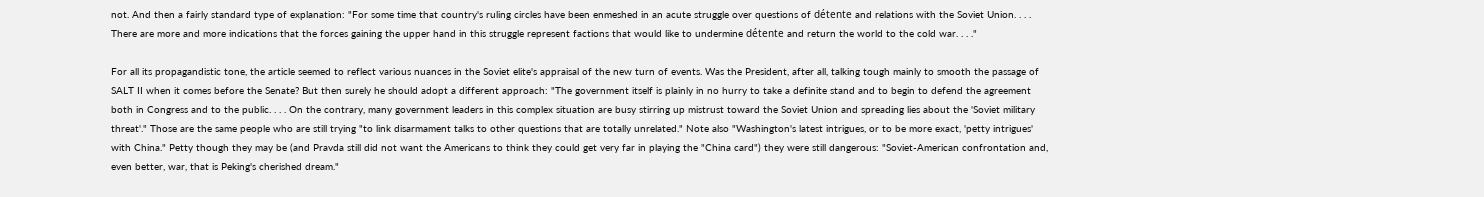not. And then a fairly standard type of explanation: "For some time that country's ruling circles have been enmeshed in an acute struggle over questions of détente and relations with the Soviet Union. . . . There are more and more indications that the forces gaining the upper hand in this struggle represent factions that would like to undermine détente and return the world to the cold war. . . ."

For all its propagandistic tone, the article seemed to reflect various nuances in the Soviet elite's appraisal of the new turn of events. Was the President, after all, talking tough mainly to smooth the passage of SALT II when it comes before the Senate? But then surely he should adopt a different approach: "The government itself is plainly in no hurry to take a definite stand and to begin to defend the agreement both in Congress and to the public. . . . On the contrary, many government leaders in this complex situation are busy stirring up mistrust toward the Soviet Union and spreading lies about the 'Soviet military threat'." Those are the same people who are still trying "to link disarmament talks to other questions that are totally unrelated." Note also "Washington's latest intrigues, or to be more exact, 'petty intrigues' with China." Petty though they may be (and Pravda still did not want the Americans to think they could get very far in playing the "China card") they were still dangerous: "Soviet-American confrontation and, even better, war, that is Peking's cherished dream."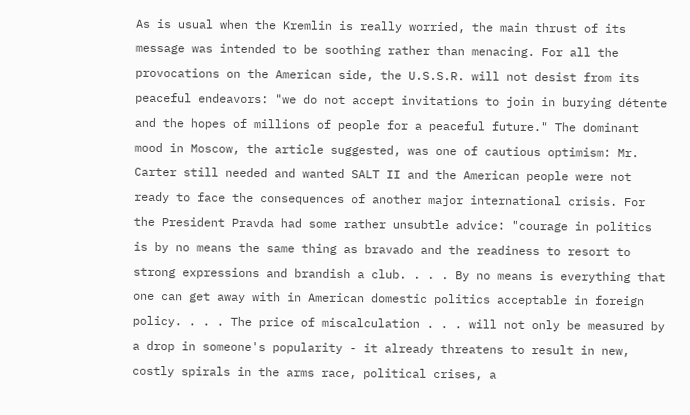As is usual when the Kremlin is really worried, the main thrust of its message was intended to be soothing rather than menacing. For all the provocations on the American side, the U.S.S.R. will not desist from its peaceful endeavors: "we do not accept invitations to join in burying détente and the hopes of millions of people for a peaceful future." The dominant mood in Moscow, the article suggested, was one of cautious optimism: Mr. Carter still needed and wanted SALT II and the American people were not ready to face the consequences of another major international crisis. For the President Pravda had some rather unsubtle advice: "courage in politics is by no means the same thing as bravado and the readiness to resort to strong expressions and brandish a club. . . . By no means is everything that one can get away with in American domestic politics acceptable in foreign policy. . . . The price of miscalculation . . . will not only be measured by a drop in someone's popularity - it already threatens to result in new, costly spirals in the arms race, political crises, a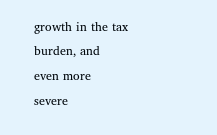growth in the tax burden, and even more severe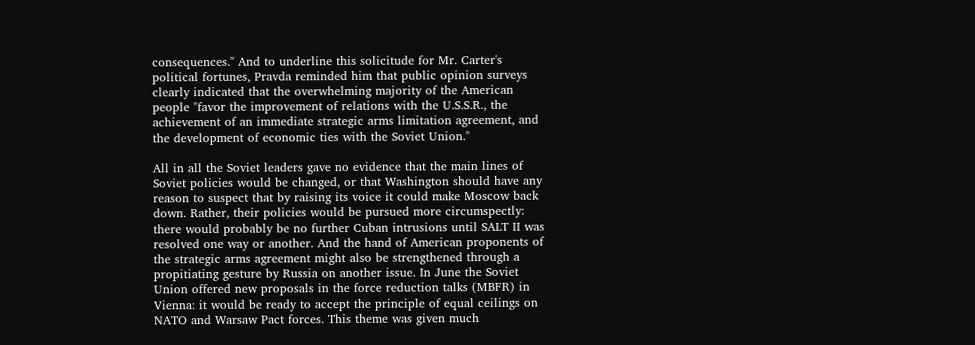consequences." And to underline this solicitude for Mr. Carter's political fortunes, Pravda reminded him that public opinion surveys clearly indicated that the overwhelming majority of the American people "favor the improvement of relations with the U.S.S.R., the achievement of an immediate strategic arms limitation agreement, and the development of economic ties with the Soviet Union."

All in all the Soviet leaders gave no evidence that the main lines of Soviet policies would be changed, or that Washington should have any reason to suspect that by raising its voice it could make Moscow back down. Rather, their policies would be pursued more circumspectly: there would probably be no further Cuban intrusions until SALT II was resolved one way or another. And the hand of American proponents of the strategic arms agreement might also be strengthened through a propitiating gesture by Russia on another issue. In June the Soviet Union offered new proposals in the force reduction talks (MBFR) in Vienna: it would be ready to accept the principle of equal ceilings on NATO and Warsaw Pact forces. This theme was given much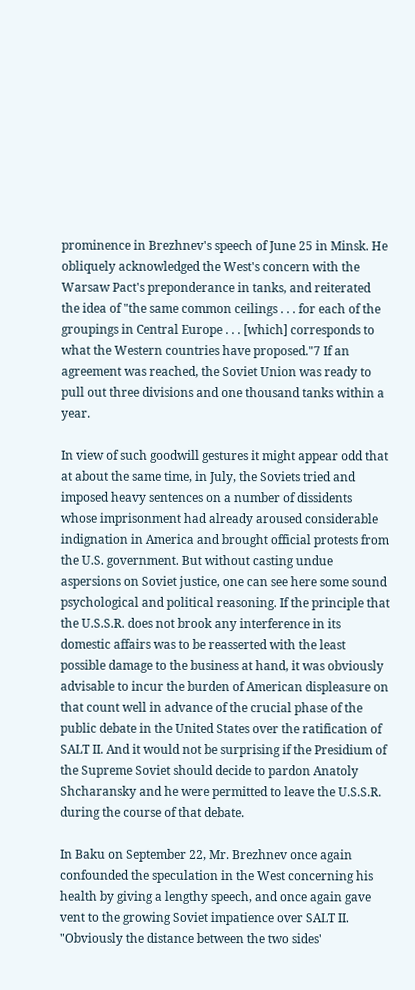prominence in Brezhnev's speech of June 25 in Minsk. He obliquely acknowledged the West's concern with the Warsaw Pact's preponderance in tanks, and reiterated the idea of "the same common ceilings . . . for each of the groupings in Central Europe . . . [which] corresponds to what the Western countries have proposed."7 If an agreement was reached, the Soviet Union was ready to pull out three divisions and one thousand tanks within a year.

In view of such goodwill gestures it might appear odd that at about the same time, in July, the Soviets tried and imposed heavy sentences on a number of dissidents whose imprisonment had already aroused considerable indignation in America and brought official protests from the U.S. government. But without casting undue aspersions on Soviet justice, one can see here some sound psychological and political reasoning. If the principle that the U.S.S.R. does not brook any interference in its domestic affairs was to be reasserted with the least possible damage to the business at hand, it was obviously advisable to incur the burden of American displeasure on that count well in advance of the crucial phase of the public debate in the United States over the ratification of SALT II. And it would not be surprising if the Presidium of the Supreme Soviet should decide to pardon Anatoly Shcharansky and he were permitted to leave the U.S.S.R. during the course of that debate.

In Baku on September 22, Mr. Brezhnev once again confounded the speculation in the West concerning his health by giving a lengthy speech, and once again gave vent to the growing Soviet impatience over SALT II. "Obviously the distance between the two sides'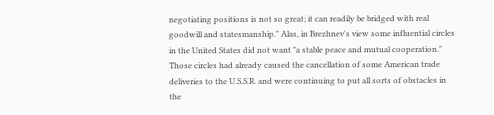negotiating positions is not so great; it can readily be bridged with real goodwill and statesmanship." Alas, in Brezhnev's view some influential circles in the United States did not want "a stable peace and mutual cooperation." Those circles had already caused the cancellation of some American trade deliveries to the U.S.S.R. and were continuing to put all sorts of obstacles in the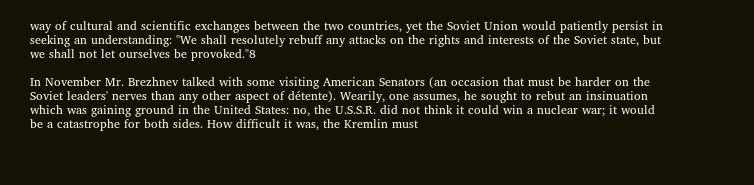way of cultural and scientific exchanges between the two countries, yet the Soviet Union would patiently persist in seeking an understanding: "We shall resolutely rebuff any attacks on the rights and interests of the Soviet state, but we shall not let ourselves be provoked."8

In November Mr. Brezhnev talked with some visiting American Senators (an occasion that must be harder on the Soviet leaders' nerves than any other aspect of détente). Wearily, one assumes, he sought to rebut an insinuation which was gaining ground in the United States: no, the U.S.S.R. did not think it could win a nuclear war; it would be a catastrophe for both sides. How difficult it was, the Kremlin must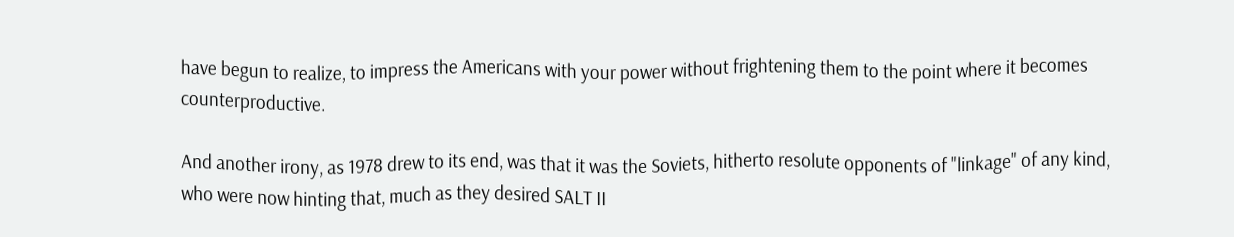have begun to realize, to impress the Americans with your power without frightening them to the point where it becomes counterproductive.

And another irony, as 1978 drew to its end, was that it was the Soviets, hitherto resolute opponents of "linkage" of any kind, who were now hinting that, much as they desired SALT II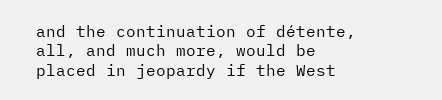and the continuation of détente, all, and much more, would be placed in jeopardy if the West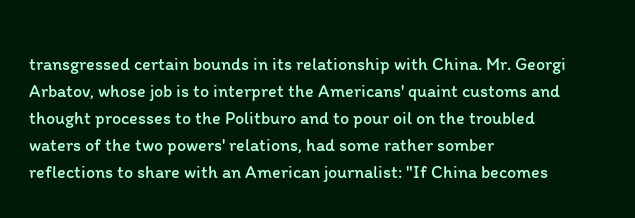transgressed certain bounds in its relationship with China. Mr. Georgi Arbatov, whose job is to interpret the Americans' quaint customs and thought processes to the Politburo and to pour oil on the troubled waters of the two powers' relations, had some rather somber reflections to share with an American journalist: "If China becomes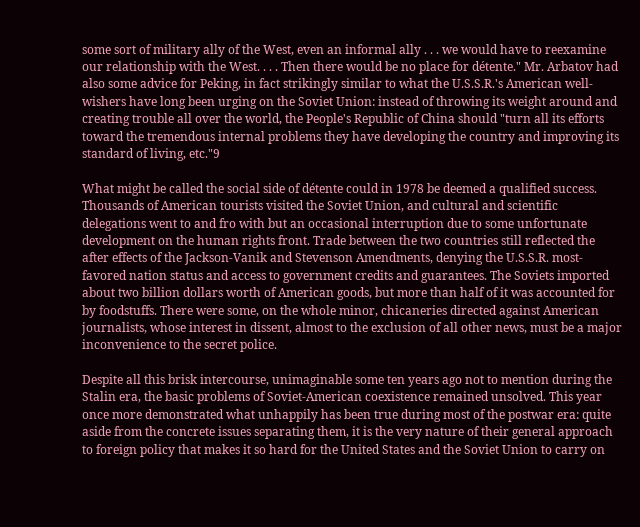some sort of military ally of the West, even an informal ally . . . we would have to reexamine our relationship with the West. . . . Then there would be no place for détente." Mr. Arbatov had also some advice for Peking, in fact strikingly similar to what the U.S.S.R.'s American well-wishers have long been urging on the Soviet Union: instead of throwing its weight around and creating trouble all over the world, the People's Republic of China should "turn all its efforts toward the tremendous internal problems they have developing the country and improving its standard of living, etc."9

What might be called the social side of détente could in 1978 be deemed a qualified success. Thousands of American tourists visited the Soviet Union, and cultural and scientific delegations went to and fro with but an occasional interruption due to some unfortunate development on the human rights front. Trade between the two countries still reflected the after effects of the Jackson-Vanik and Stevenson Amendments, denying the U.S.S.R. most-favored nation status and access to government credits and guarantees. The Soviets imported about two billion dollars worth of American goods, but more than half of it was accounted for by foodstuffs. There were some, on the whole minor, chicaneries directed against American journalists, whose interest in dissent, almost to the exclusion of all other news, must be a major inconvenience to the secret police.

Despite all this brisk intercourse, unimaginable some ten years ago not to mention during the Stalin era, the basic problems of Soviet-American coexistence remained unsolved. This year once more demonstrated what unhappily has been true during most of the postwar era: quite aside from the concrete issues separating them, it is the very nature of their general approach to foreign policy that makes it so hard for the United States and the Soviet Union to carry on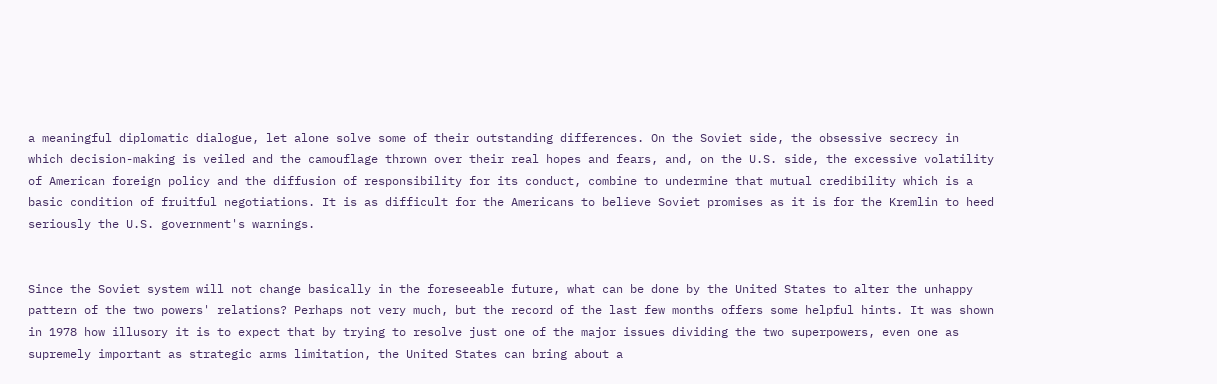a meaningful diplomatic dialogue, let alone solve some of their outstanding differences. On the Soviet side, the obsessive secrecy in which decision-making is veiled and the camouflage thrown over their real hopes and fears, and, on the U.S. side, the excessive volatility of American foreign policy and the diffusion of responsibility for its conduct, combine to undermine that mutual credibility which is a basic condition of fruitful negotiations. It is as difficult for the Americans to believe Soviet promises as it is for the Kremlin to heed seriously the U.S. government's warnings.


Since the Soviet system will not change basically in the foreseeable future, what can be done by the United States to alter the unhappy pattern of the two powers' relations? Perhaps not very much, but the record of the last few months offers some helpful hints. It was shown in 1978 how illusory it is to expect that by trying to resolve just one of the major issues dividing the two superpowers, even one as supremely important as strategic arms limitation, the United States can bring about a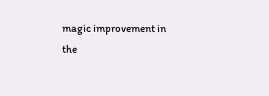magic improvement in the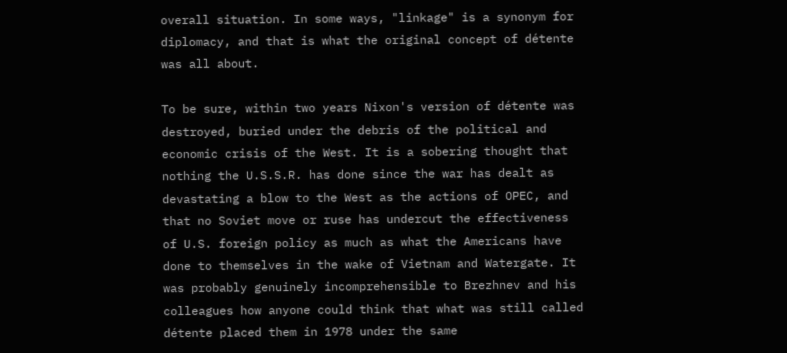overall situation. In some ways, "linkage" is a synonym for diplomacy, and that is what the original concept of détente was all about.

To be sure, within two years Nixon's version of détente was destroyed, buried under the debris of the political and economic crisis of the West. It is a sobering thought that nothing the U.S.S.R. has done since the war has dealt as devastating a blow to the West as the actions of OPEC, and that no Soviet move or ruse has undercut the effectiveness of U.S. foreign policy as much as what the Americans have done to themselves in the wake of Vietnam and Watergate. It was probably genuinely incomprehensible to Brezhnev and his colleagues how anyone could think that what was still called détente placed them in 1978 under the same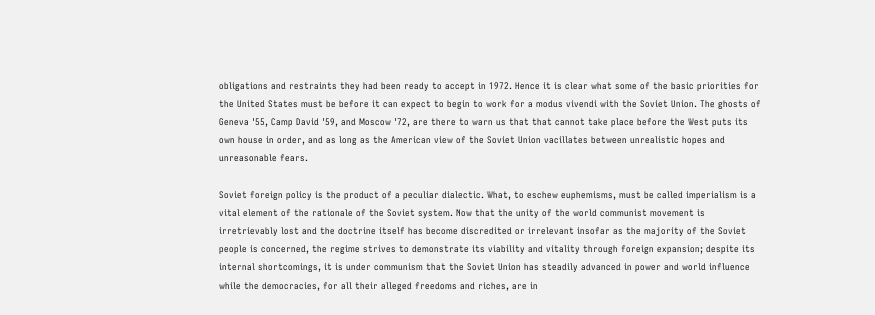obligations and restraints they had been ready to accept in 1972. Hence it is clear what some of the basic priorities for the United States must be before it can expect to begin to work for a modus vivendi with the Soviet Union. The ghosts of Geneva '55, Camp David '59, and Moscow '72, are there to warn us that that cannot take place before the West puts its own house in order, and as long as the American view of the Soviet Union vacillates between unrealistic hopes and unreasonable fears.

Soviet foreign policy is the product of a peculiar dialectic. What, to eschew euphemisms, must be called imperialism is a vital element of the rationale of the Soviet system. Now that the unity of the world communist movement is irretrievably lost and the doctrine itself has become discredited or irrelevant insofar as the majority of the Soviet people is concerned, the regime strives to demonstrate its viability and vitality through foreign expansion; despite its internal shortcomings, it is under communism that the Soviet Union has steadily advanced in power and world influence while the democracies, for all their alleged freedoms and riches, are in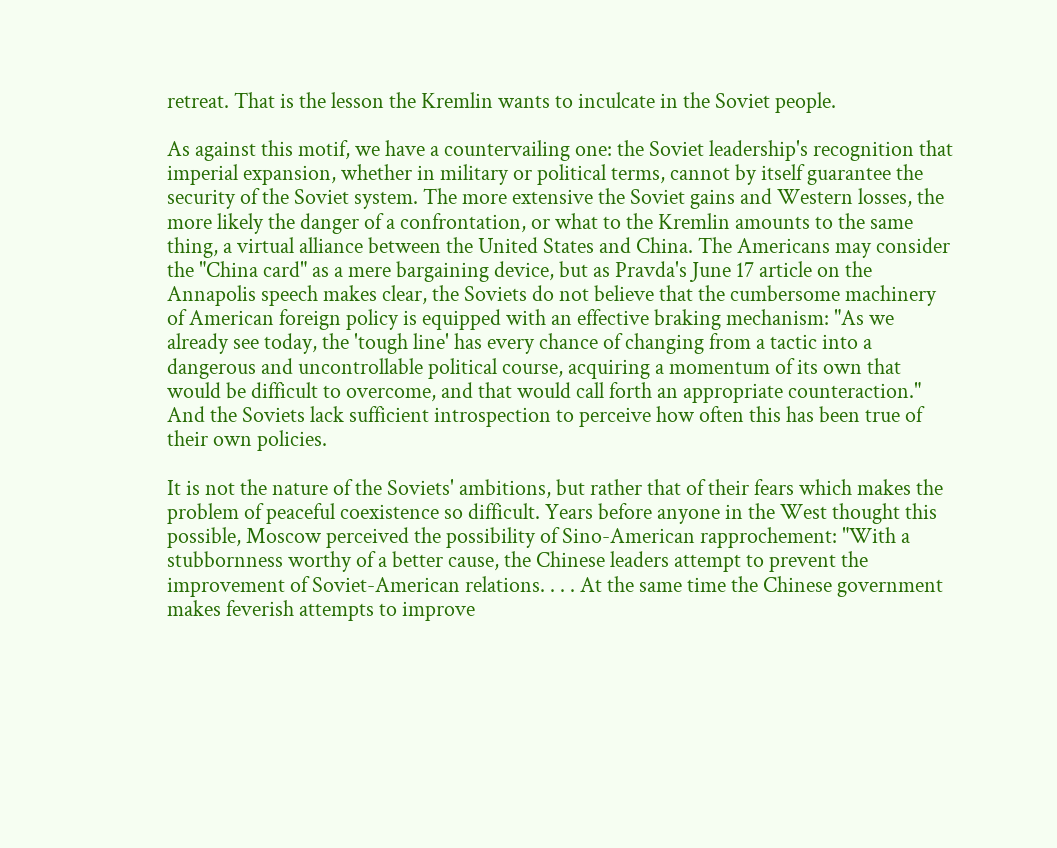retreat. That is the lesson the Kremlin wants to inculcate in the Soviet people.

As against this motif, we have a countervailing one: the Soviet leadership's recognition that imperial expansion, whether in military or political terms, cannot by itself guarantee the security of the Soviet system. The more extensive the Soviet gains and Western losses, the more likely the danger of a confrontation, or what to the Kremlin amounts to the same thing, a virtual alliance between the United States and China. The Americans may consider the "China card" as a mere bargaining device, but as Pravda's June 17 article on the Annapolis speech makes clear, the Soviets do not believe that the cumbersome machinery of American foreign policy is equipped with an effective braking mechanism: "As we already see today, the 'tough line' has every chance of changing from a tactic into a dangerous and uncontrollable political course, acquiring a momentum of its own that would be difficult to overcome, and that would call forth an appropriate counteraction." And the Soviets lack sufficient introspection to perceive how often this has been true of their own policies.

It is not the nature of the Soviets' ambitions, but rather that of their fears which makes the problem of peaceful coexistence so difficult. Years before anyone in the West thought this possible, Moscow perceived the possibility of Sino-American rapprochement: "With a stubbornness worthy of a better cause, the Chinese leaders attempt to prevent the improvement of Soviet-American relations. . . . At the same time the Chinese government makes feverish attempts to improve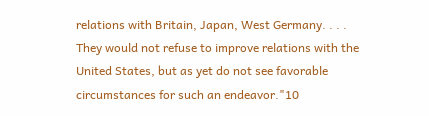relations with Britain, Japan, West Germany. . . . They would not refuse to improve relations with the United States, but as yet do not see favorable circumstances for such an endeavor."10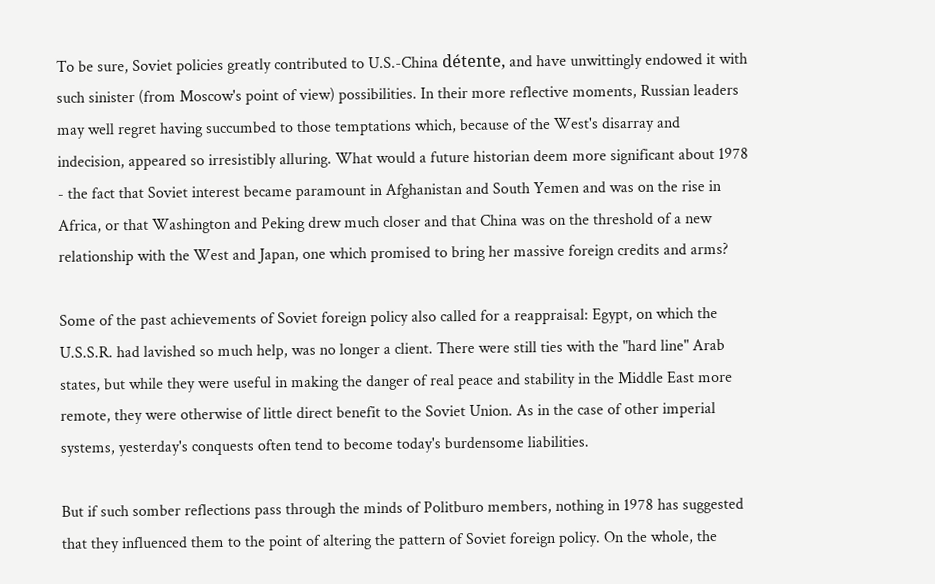To be sure, Soviet policies greatly contributed to U.S.-China détente, and have unwittingly endowed it with such sinister (from Moscow's point of view) possibilities. In their more reflective moments, Russian leaders may well regret having succumbed to those temptations which, because of the West's disarray and indecision, appeared so irresistibly alluring. What would a future historian deem more significant about 1978 - the fact that Soviet interest became paramount in Afghanistan and South Yemen and was on the rise in Africa, or that Washington and Peking drew much closer and that China was on the threshold of a new relationship with the West and Japan, one which promised to bring her massive foreign credits and arms?

Some of the past achievements of Soviet foreign policy also called for a reappraisal: Egypt, on which the U.S.S.R. had lavished so much help, was no longer a client. There were still ties with the "hard line" Arab states, but while they were useful in making the danger of real peace and stability in the Middle East more remote, they were otherwise of little direct benefit to the Soviet Union. As in the case of other imperial systems, yesterday's conquests often tend to become today's burdensome liabilities.

But if such somber reflections pass through the minds of Politburo members, nothing in 1978 has suggested that they influenced them to the point of altering the pattern of Soviet foreign policy. On the whole, the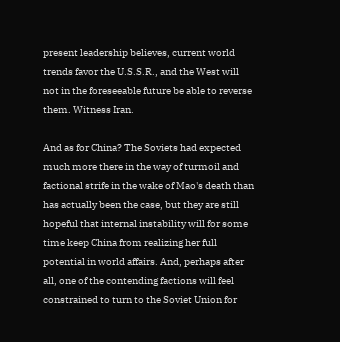present leadership believes, current world trends favor the U.S.S.R., and the West will not in the foreseeable future be able to reverse them. Witness Iran.

And as for China? The Soviets had expected much more there in the way of turmoil and factional strife in the wake of Mao's death than has actually been the case, but they are still hopeful that internal instability will for some time keep China from realizing her full potential in world affairs. And, perhaps after all, one of the contending factions will feel constrained to turn to the Soviet Union for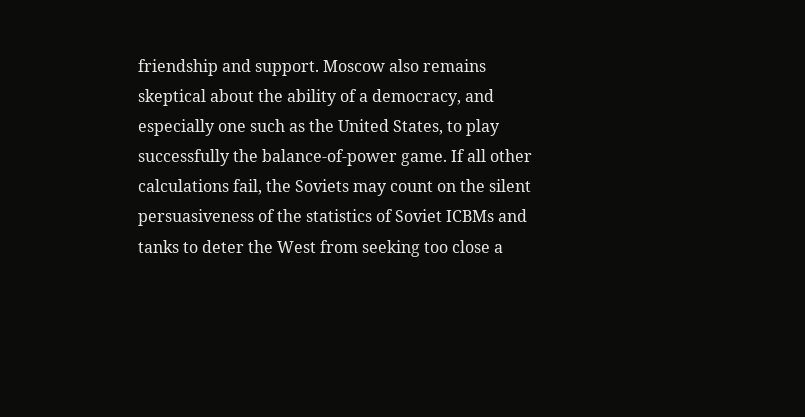friendship and support. Moscow also remains skeptical about the ability of a democracy, and especially one such as the United States, to play successfully the balance-of-power game. If all other calculations fail, the Soviets may count on the silent persuasiveness of the statistics of Soviet ICBMs and tanks to deter the West from seeking too close a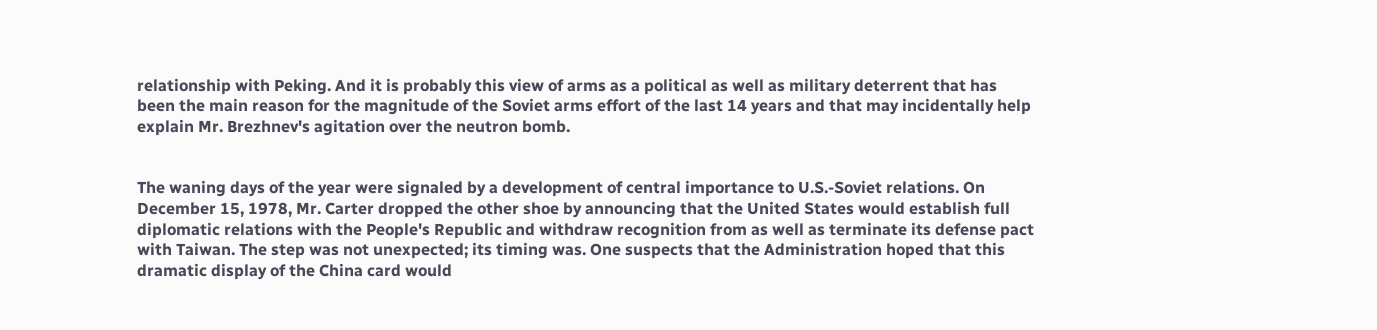relationship with Peking. And it is probably this view of arms as a political as well as military deterrent that has been the main reason for the magnitude of the Soviet arms effort of the last 14 years and that may incidentally help explain Mr. Brezhnev's agitation over the neutron bomb.


The waning days of the year were signaled by a development of central importance to U.S.-Soviet relations. On December 15, 1978, Mr. Carter dropped the other shoe by announcing that the United States would establish full diplomatic relations with the People's Republic and withdraw recognition from as well as terminate its defense pact with Taiwan. The step was not unexpected; its timing was. One suspects that the Administration hoped that this dramatic display of the China card would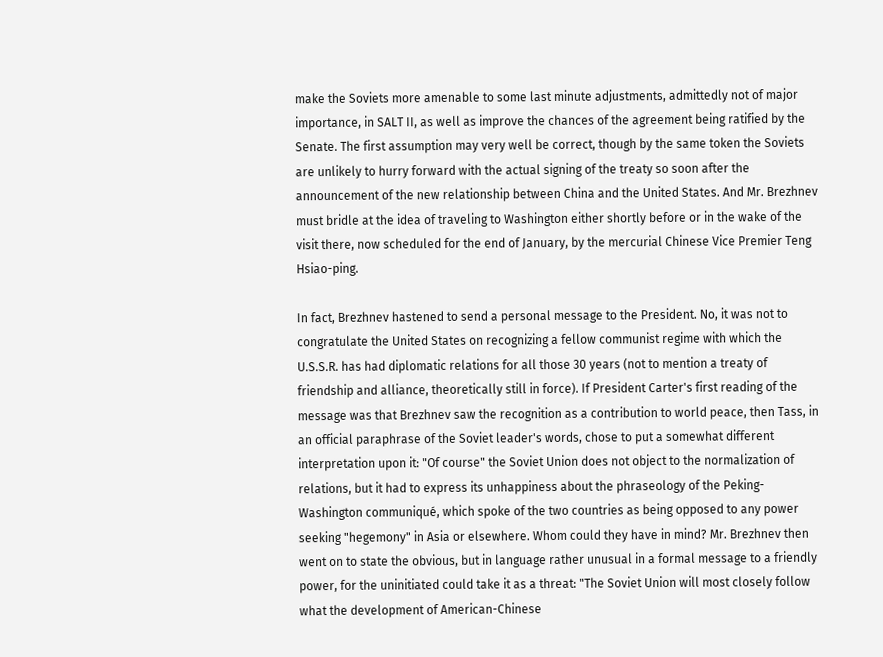make the Soviets more amenable to some last minute adjustments, admittedly not of major importance, in SALT II, as well as improve the chances of the agreement being ratified by the Senate. The first assumption may very well be correct, though by the same token the Soviets are unlikely to hurry forward with the actual signing of the treaty so soon after the announcement of the new relationship between China and the United States. And Mr. Brezhnev must bridle at the idea of traveling to Washington either shortly before or in the wake of the visit there, now scheduled for the end of January, by the mercurial Chinese Vice Premier Teng Hsiao-ping.

In fact, Brezhnev hastened to send a personal message to the President. No, it was not to congratulate the United States on recognizing a fellow communist regime with which the U.S.S.R. has had diplomatic relations for all those 30 years (not to mention a treaty of friendship and alliance, theoretically still in force). If President Carter's first reading of the message was that Brezhnev saw the recognition as a contribution to world peace, then Tass, in an official paraphrase of the Soviet leader's words, chose to put a somewhat different interpretation upon it: "Of course" the Soviet Union does not object to the normalization of relations, but it had to express its unhappiness about the phraseology of the Peking-Washington communiqué, which spoke of the two countries as being opposed to any power seeking "hegemony" in Asia or elsewhere. Whom could they have in mind? Mr. Brezhnev then went on to state the obvious, but in language rather unusual in a formal message to a friendly power, for the uninitiated could take it as a threat: "The Soviet Union will most closely follow what the development of American-Chinese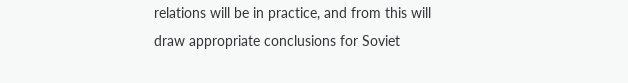relations will be in practice, and from this will draw appropriate conclusions for Soviet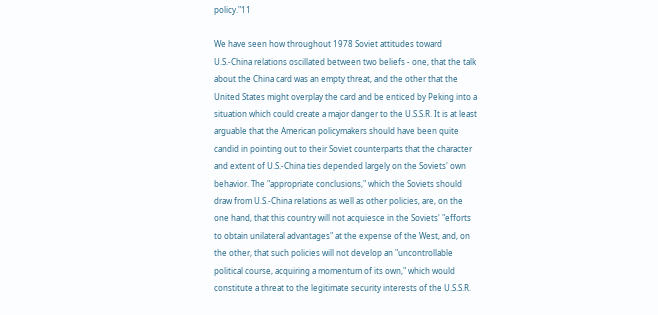policy."11

We have seen how throughout 1978 Soviet attitudes toward U.S.-China relations oscillated between two beliefs - one, that the talk about the China card was an empty threat, and the other that the United States might overplay the card and be enticed by Peking into a situation which could create a major danger to the U.S.S.R. It is at least arguable that the American policymakers should have been quite candid in pointing out to their Soviet counterparts that the character and extent of U.S.-China ties depended largely on the Soviets' own behavior. The "appropriate conclusions," which the Soviets should draw from U.S.-China relations as well as other policies, are, on the one hand, that this country will not acquiesce in the Soviets' "efforts to obtain unilateral advantages" at the expense of the West, and, on the other, that such policies will not develop an "uncontrollable political course, acquiring a momentum of its own," which would constitute a threat to the legitimate security interests of the U.S.S.R.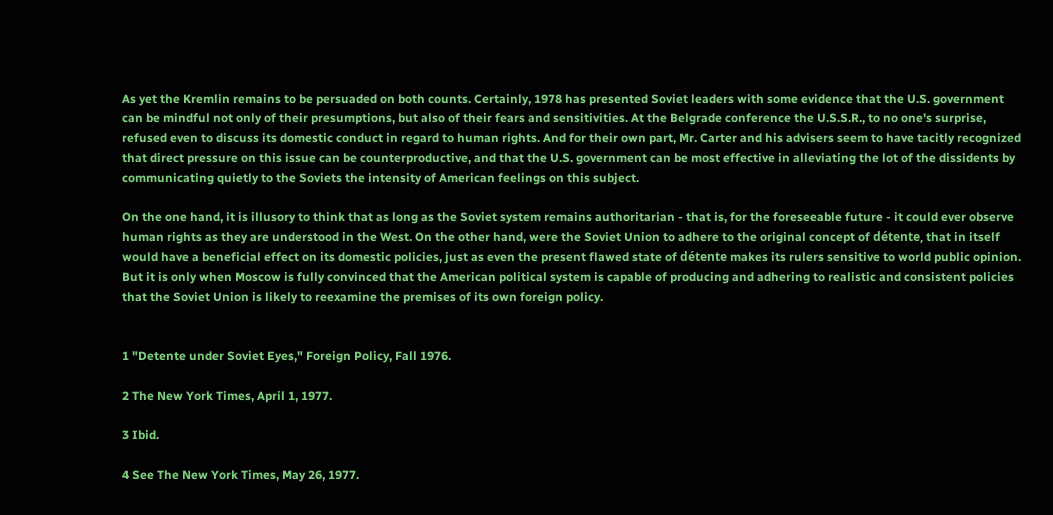As yet the Kremlin remains to be persuaded on both counts. Certainly, 1978 has presented Soviet leaders with some evidence that the U.S. government can be mindful not only of their presumptions, but also of their fears and sensitivities. At the Belgrade conference the U.S.S.R., to no one's surprise, refused even to discuss its domestic conduct in regard to human rights. And for their own part, Mr. Carter and his advisers seem to have tacitly recognized that direct pressure on this issue can be counterproductive, and that the U.S. government can be most effective in alleviating the lot of the dissidents by communicating quietly to the Soviets the intensity of American feelings on this subject.

On the one hand, it is illusory to think that as long as the Soviet system remains authoritarian - that is, for the foreseeable future - it could ever observe human rights as they are understood in the West. On the other hand, were the Soviet Union to adhere to the original concept of détente, that in itself would have a beneficial effect on its domestic policies, just as even the present flawed state of détente makes its rulers sensitive to world public opinion. But it is only when Moscow is fully convinced that the American political system is capable of producing and adhering to realistic and consistent policies that the Soviet Union is likely to reexamine the premises of its own foreign policy.


1 "Detente under Soviet Eyes," Foreign Policy, Fall 1976.

2 The New York Times, April 1, 1977.

3 Ibid.

4 See The New York Times, May 26, 1977.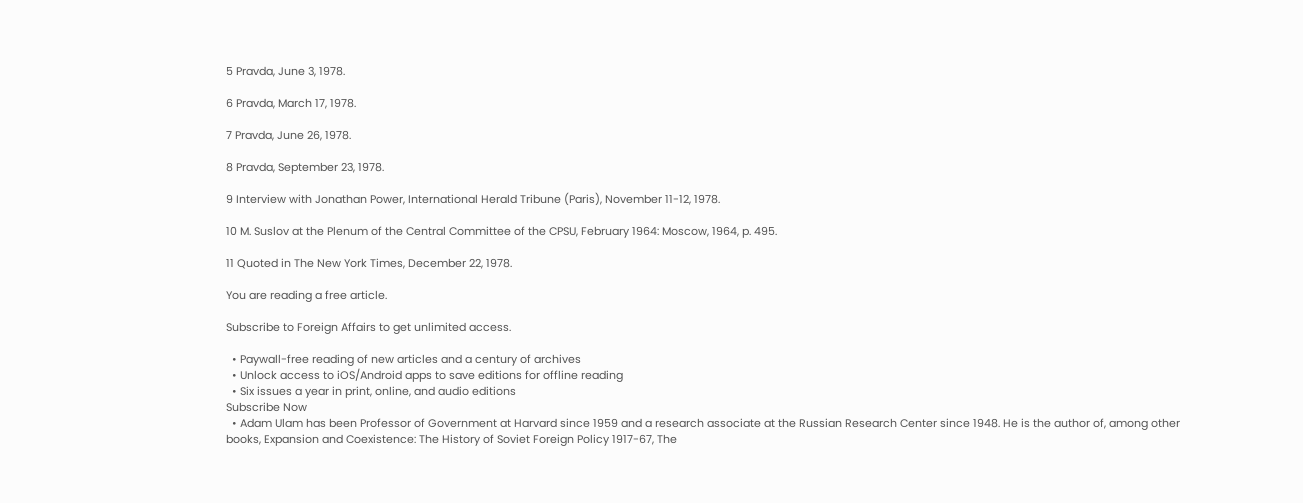5 Pravda, June 3, 1978.

6 Pravda, March 17, 1978.

7 Pravda, June 26, 1978.

8 Pravda, September 23, 1978.

9 Interview with Jonathan Power, International Herald Tribune (Paris), November 11-12, 1978.

10 M. Suslov at the Plenum of the Central Committee of the CPSU, February 1964: Moscow, 1964, p. 495.

11 Quoted in The New York Times, December 22, 1978.

You are reading a free article.

Subscribe to Foreign Affairs to get unlimited access.

  • Paywall-free reading of new articles and a century of archives
  • Unlock access to iOS/Android apps to save editions for offline reading
  • Six issues a year in print, online, and audio editions
Subscribe Now
  • Adam Ulam has been Professor of Government at Harvard since 1959 and a research associate at the Russian Research Center since 1948. He is the author of, among other books, Expansion and Coexistence: The History of Soviet Foreign Policy 1917-67, The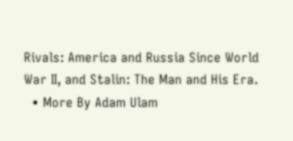Rivals: America and Russia Since World War II, and Stalin: The Man and His Era.
  • More By Adam Ulam